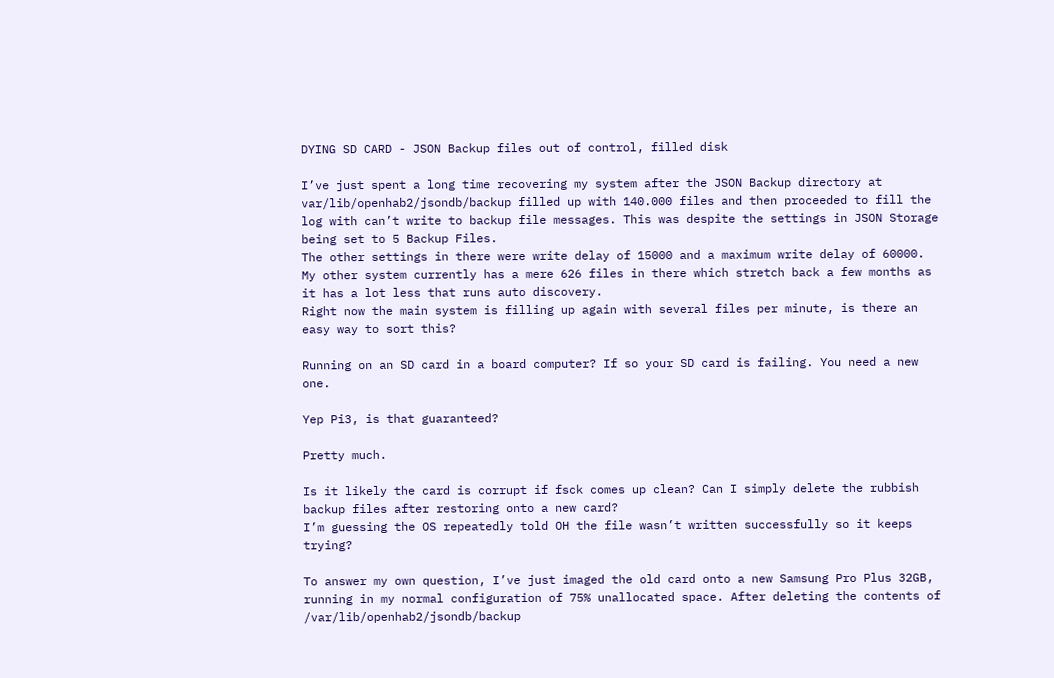DYING SD CARD - JSON Backup files out of control, filled disk

I’ve just spent a long time recovering my system after the JSON Backup directory at var/lib/openhab2/jsondb/backup filled up with 140.000 files and then proceeded to fill the log with can’t write to backup file messages. This was despite the settings in JSON Storage being set to 5 Backup Files.
The other settings in there were write delay of 15000 and a maximum write delay of 60000.
My other system currently has a mere 626 files in there which stretch back a few months as it has a lot less that runs auto discovery.
Right now the main system is filling up again with several files per minute, is there an easy way to sort this?

Running on an SD card in a board computer? If so your SD card is failing. You need a new one.

Yep Pi3, is that guaranteed?

Pretty much.

Is it likely the card is corrupt if fsck comes up clean? Can I simply delete the rubbish backup files after restoring onto a new card?
I’m guessing the OS repeatedly told OH the file wasn’t written successfully so it keeps trying?

To answer my own question, I’ve just imaged the old card onto a new Samsung Pro Plus 32GB, running in my normal configuration of 75% unallocated space. After deleting the contents of /var/lib/openhab2/jsondb/backup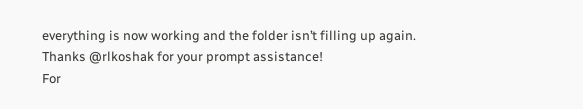everything is now working and the folder isn’t filling up again.
Thanks @rlkoshak for your prompt assistance!
For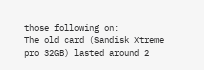those following on:
The old card (Sandisk Xtreme pro 32GB) lasted around 2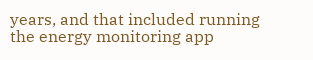years, and that included running the energy monitoring app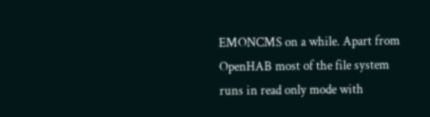EMONCMS on a while. Apart from OpenHAB most of the file system runs in read only mode with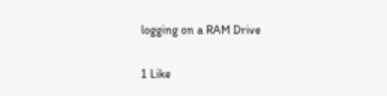logging on a RAM Drive

1 Like